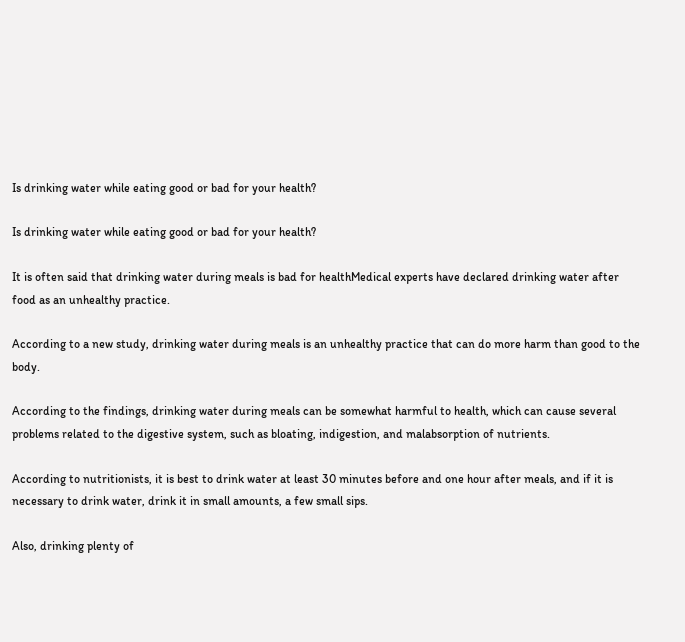Is drinking water while eating good or bad for your health?

Is drinking water while eating good or bad for your health?

It is often said that drinking water during meals is bad for healthMedical experts have declared drinking water after food as an unhealthy practice.

According to a new study, drinking water during meals is an unhealthy practice that can do more harm than good to the body.

According to the findings, drinking water during meals can be somewhat harmful to health, which can cause several problems related to the digestive system, such as bloating, indigestion, and malabsorption of nutrients.

According to nutritionists, it is best to drink water at least 30 minutes before and one hour after meals, and if it is necessary to drink water, drink it in small amounts, a few small sips.

Also, drinking plenty of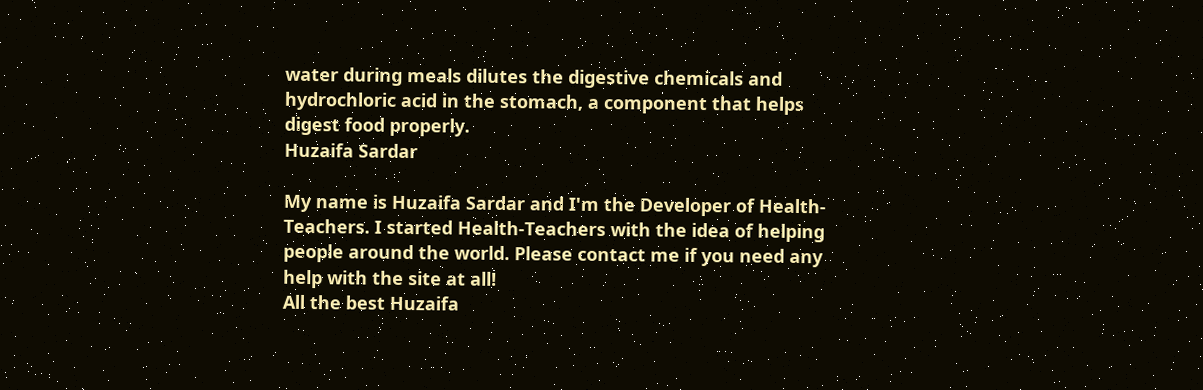water during meals dilutes the digestive chemicals and hydrochloric acid in the stomach, a component that helps digest food properly.
Huzaifa Sardar

My name is Huzaifa Sardar and I'm the Developer of Health-Teachers. I started Health-Teachers with the idea of helping people around the world. Please contact me if you need any help with the site at all!
All the best Huzaifa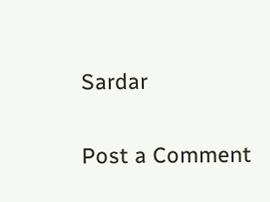Sardar

Post a Comment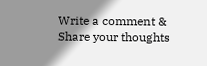Write a comment & Share your thoughts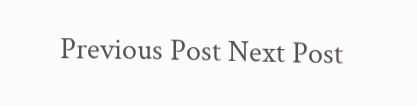Previous Post Next Post